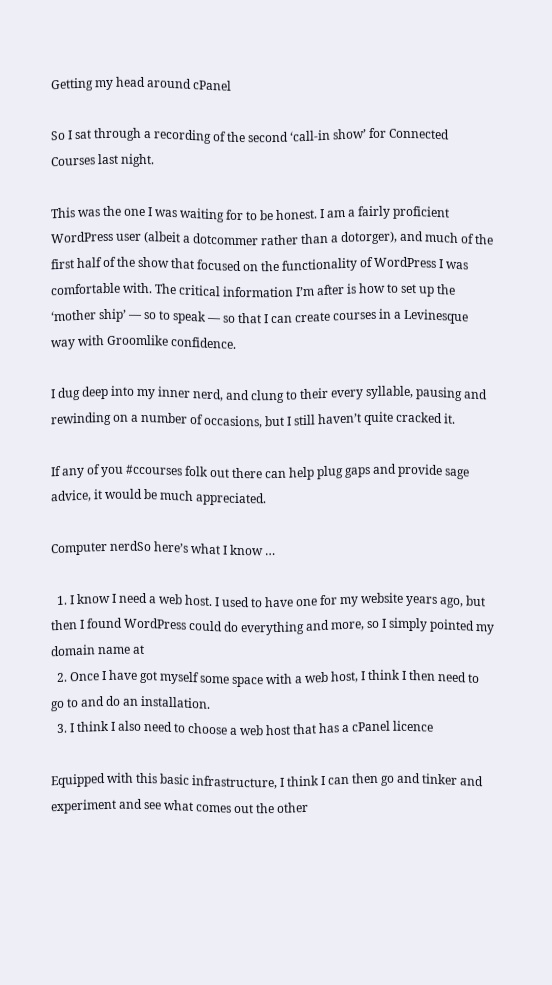Getting my head around cPanel

So I sat through a recording of the second ‘call-in show’ for Connected Courses last night.

This was the one I was waiting for to be honest. I am a fairly proficient WordPress user (albeit a dotcommer rather than a dotorger), and much of the first half of the show that focused on the functionality of WordPress I was comfortable with. The critical information I’m after is how to set up the ‘mother ship’ — so to speak — so that I can create courses in a Levinesque way with Groomlike confidence.

I dug deep into my inner nerd, and clung to their every syllable, pausing and rewinding on a number of occasions, but I still haven’t quite cracked it.

If any of you #ccourses folk out there can help plug gaps and provide sage advice, it would be much appreciated.

Computer nerdSo here’s what I know …

  1. I know I need a web host. I used to have one for my website years ago, but then I found WordPress could do everything and more, so I simply pointed my domain name at
  2. Once I have got myself some space with a web host, I think I then need to go to and do an installation.
  3. I think I also need to choose a web host that has a cPanel licence

Equipped with this basic infrastructure, I think I can then go and tinker and experiment and see what comes out the other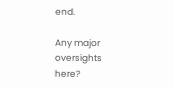end.

Any major oversights here?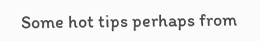Some hot tips perhaps from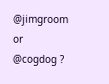@jimgroom or @cogdog ?